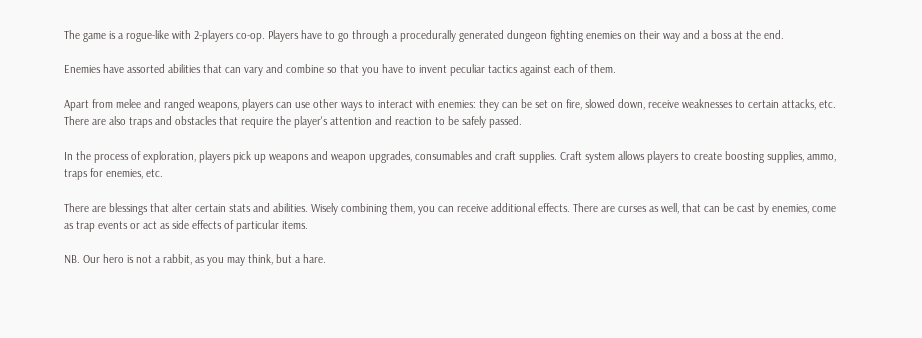The game is a rogue-like with 2-players co-op. Players have to go through a procedurally generated dungeon fighting enemies on their way and a boss at the end.

Enemies have assorted abilities that can vary and combine so that you have to invent peculiar tactics against each of them.

Apart from melee and ranged weapons, players can use other ways to interact with enemies: they can be set on fire, slowed down, receive weaknesses to certain attacks, etc. There are also traps and obstacles that require the player's attention and reaction to be safely passed.

In the process of exploration, players pick up weapons and weapon upgrades, consumables and craft supplies. Craft system allows players to create boosting supplies, ammo, traps for enemies, etc.

There are blessings that alter certain stats and abilities. Wisely combining them, you can receive additional effects. There are curses as well, that can be cast by enemies, come as trap events or act as side effects of particular items.

NB. Our hero is not a rabbit, as you may think, but a hare.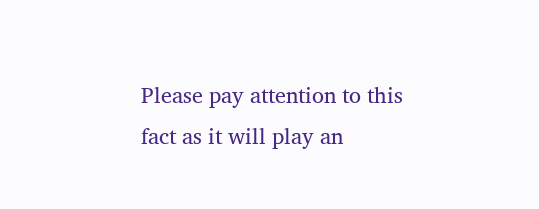Please pay attention to this fact as it will play an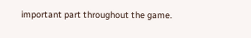important part throughout the game.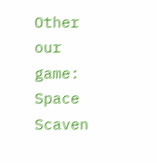Other our game: Space Scaven